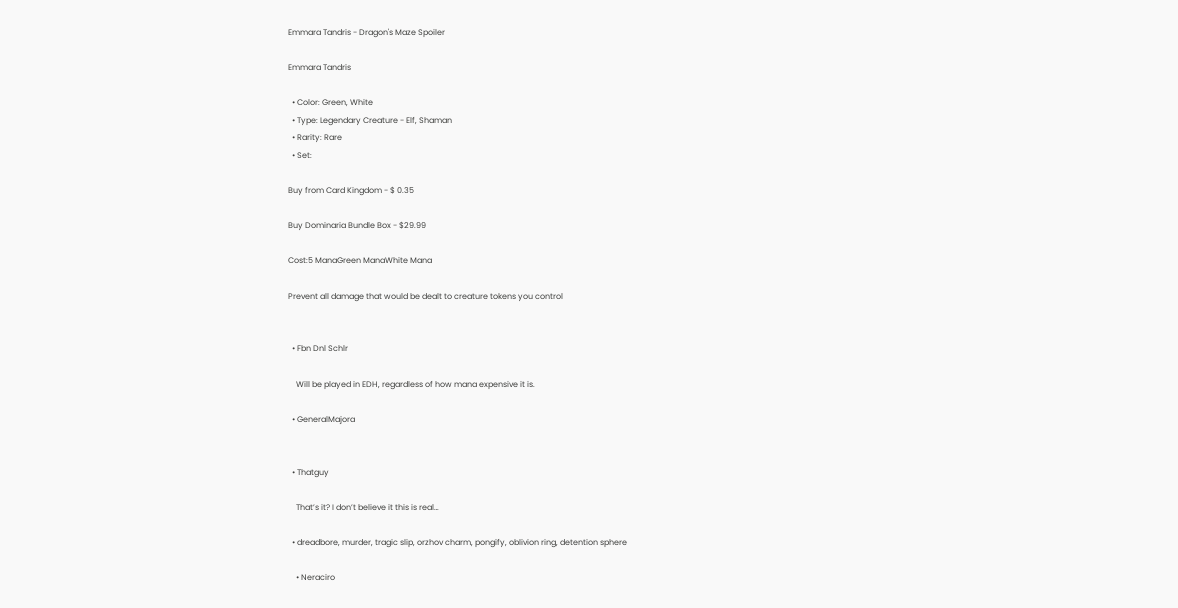Emmara Tandris - Dragon's Maze Spoiler

Emmara Tandris

  • Color: Green, White
  • Type: Legendary Creature - Elf, Shaman
  • Rarity: Rare
  • Set:

Buy from Card Kingdom - $ 0.35

Buy Dominaria Bundle Box - $29.99

Cost:5 ManaGreen ManaWhite Mana

Prevent all damage that would be dealt to creature tokens you control


  • Fbn Dnl Schlr

    Will be played in EDH, regardless of how mana expensive it is.

  • GeneralMajora


  • Thatguy

    That’s it? I don’t believe it this is real…

  • dreadbore, murder, tragic slip, orzhov charm, pongify, oblivion ring, detention sphere

    • Neraciro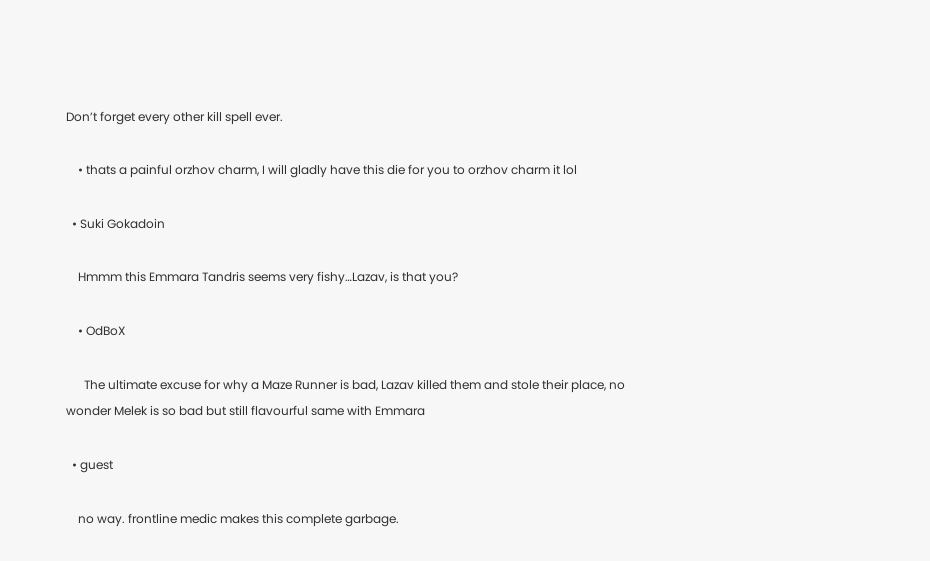Don’t forget every other kill spell ever.

    • thats a painful orzhov charm, I will gladly have this die for you to orzhov charm it lol

  • Suki Gokadoin

    Hmmm this Emmara Tandris seems very fishy…Lazav, is that you?

    • OdBoX

      The ultimate excuse for why a Maze Runner is bad, Lazav killed them and stole their place, no wonder Melek is so bad but still flavourful same with Emmara

  • guest

    no way. frontline medic makes this complete garbage.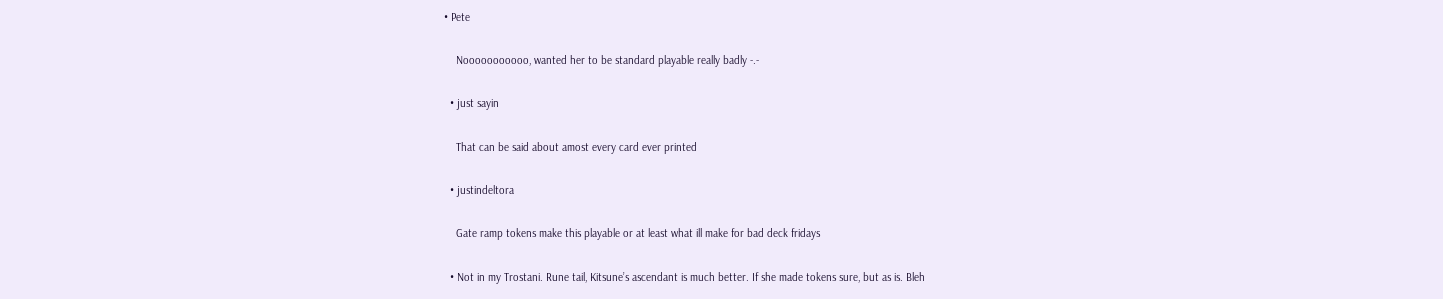• Pete

    Nooooooooooo, wanted her to be standard playable really badly -.-

  • just sayin

    That can be said about amost every card ever printed

  • justindeltora

    Gate ramp tokens make this playable or at least what ill make for bad deck fridays

  • Not in my Trostani. Rune tail, Kitsune’s ascendant is much better. If she made tokens sure, but as is. Bleh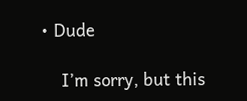• Dude

    I’m sorry, but this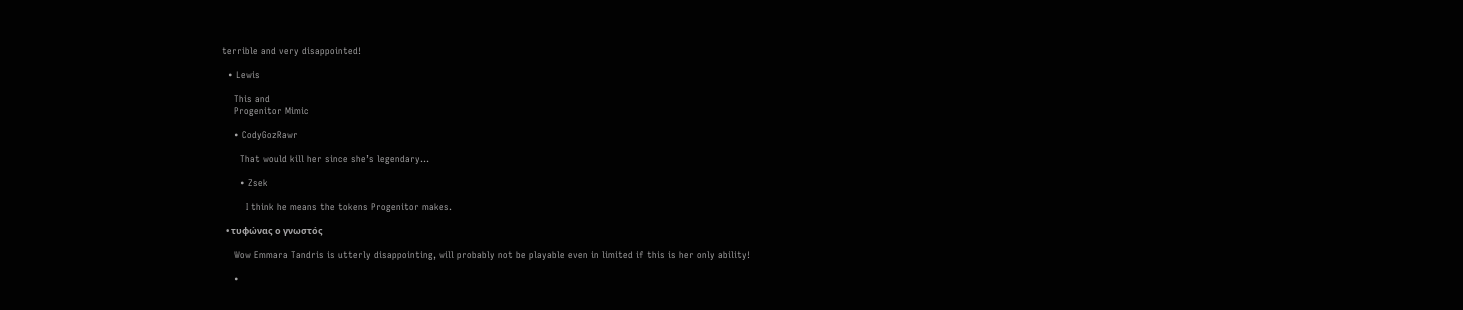terrible and very disappointed!

  • Lewis

    This and
    Progenitor Mimic

    • CodyGozRawr

      That would kill her since she’s legendary…

      • Zsek

        I think he means the tokens Progenitor makes.

  • τυφώνας ο γνωστός

    Wow Emmara Tandris is utterly disappointing, will probably not be playable even in limited if this is her only ability!

    •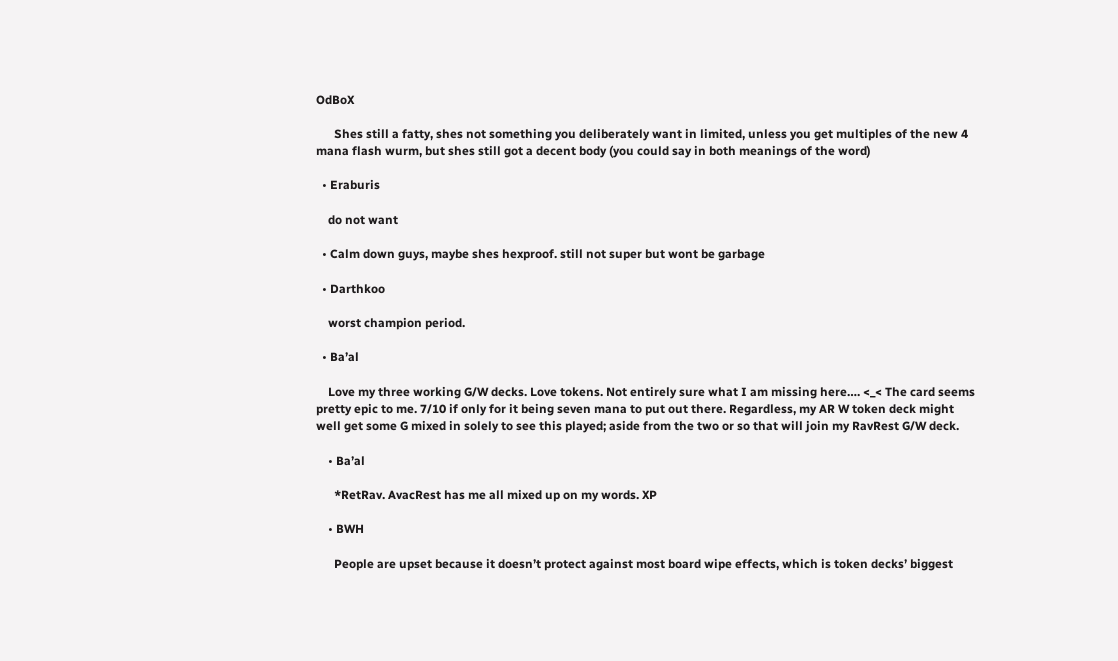OdBoX

      Shes still a fatty, shes not something you deliberately want in limited, unless you get multiples of the new 4 mana flash wurm, but shes still got a decent body (you could say in both meanings of the word)

  • Eraburis

    do not want

  • Calm down guys, maybe shes hexproof. still not super but wont be garbage

  • Darthkoo

    worst champion period.

  • Ba’al

    Love my three working G/W decks. Love tokens. Not entirely sure what I am missing here…. <_< The card seems pretty epic to me. 7/10 if only for it being seven mana to put out there. Regardless, my AR W token deck might well get some G mixed in solely to see this played; aside from the two or so that will join my RavRest G/W deck.

    • Ba’al

      *RetRav. AvacRest has me all mixed up on my words. XP

    • BWH

      People are upset because it doesn’t protect against most board wipe effects, which is token decks’ biggest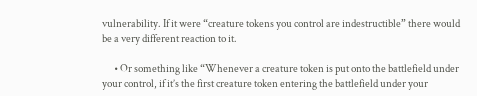vulnerability. If it were “creature tokens you control are indestructible” there would be a very different reaction to it.

      • Or something like “Whenever a creature token is put onto the battlefield under your control, if it’s the first creature token entering the battlefield under your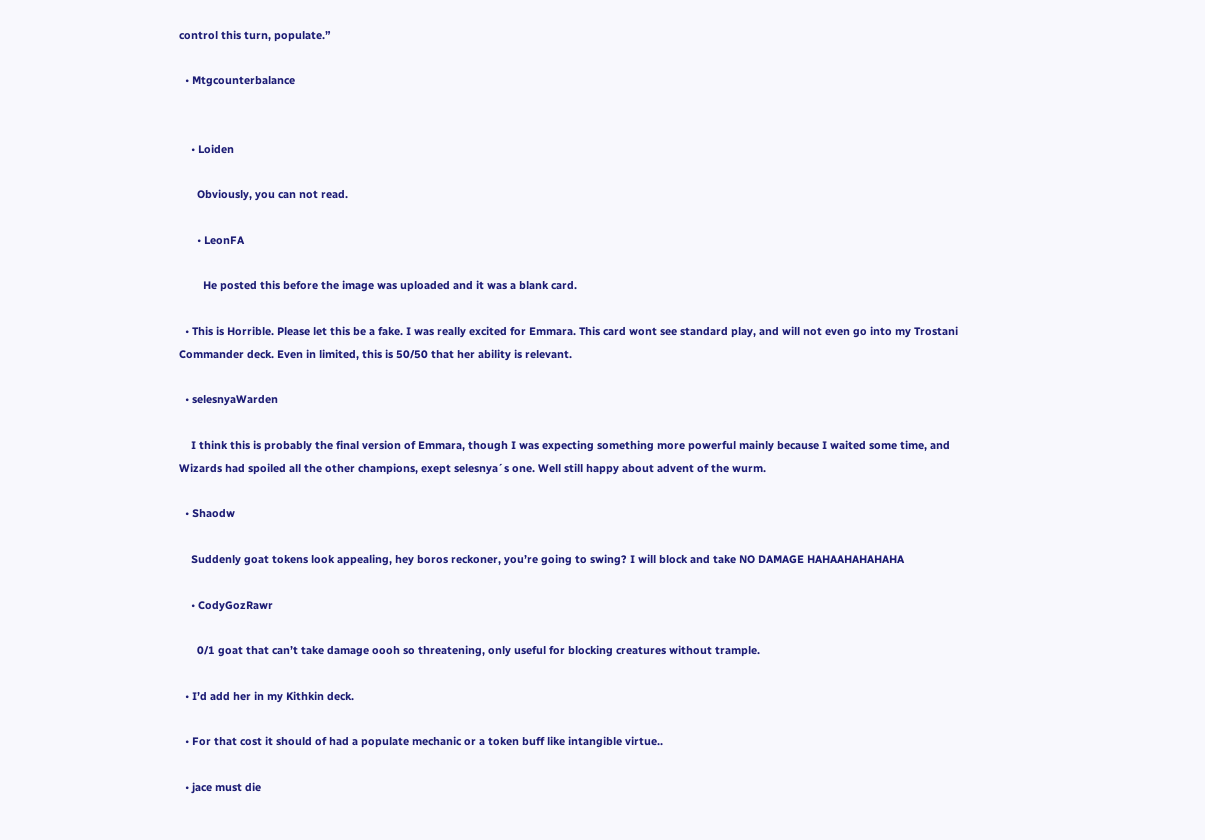control this turn, populate.”

  • Mtgcounterbalance


    • Loiden

      Obviously, you can not read.

      • LeonFA

        He posted this before the image was uploaded and it was a blank card.

  • This is Horrible. Please let this be a fake. I was really excited for Emmara. This card wont see standard play, and will not even go into my Trostani Commander deck. Even in limited, this is 50/50 that her ability is relevant.

  • selesnyaWarden

    I think this is probably the final version of Emmara, though I was expecting something more powerful mainly because I waited some time, and Wizards had spoiled all the other champions, exept selesnya´s one. Well still happy about advent of the wurm.

  • Shaodw

    Suddenly goat tokens look appealing, hey boros reckoner, you’re going to swing? I will block and take NO DAMAGE HAHAAHAHAHAHA

    • CodyGozRawr

      0/1 goat that can’t take damage oooh so threatening, only useful for blocking creatures without trample.

  • I’d add her in my Kithkin deck.

  • For that cost it should of had a populate mechanic or a token buff like intangible virtue..

  • jace must die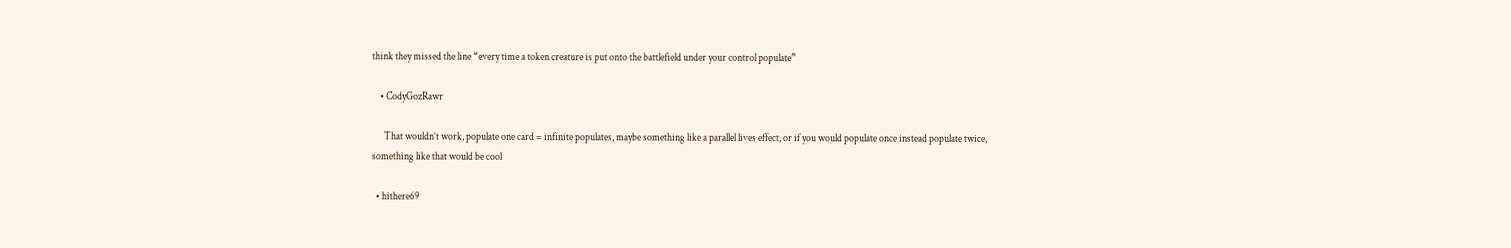think they missed the line “every time a token creature is put onto the battlefield under your control populate”

    • CodyGozRawr

      That wouldn’t work, populate one card = infinite populates, maybe something like a parallel lives effect, or if you would populate once instead populate twice, something like that would be cool

  • hithere69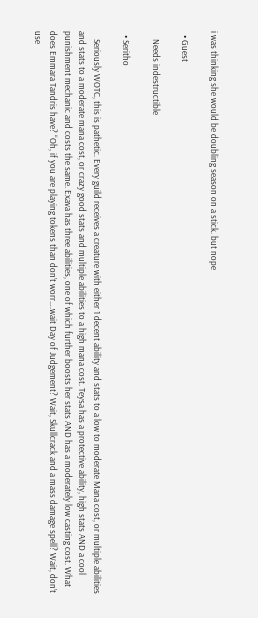i was thinking she would be doubling season on a stick. but nope

  • Guest

    Needs indestructible

  • Seritho

    Seriously WOTC, this is pathetic. Every guild receives a creature with either 1 decent ability and stats to a low to moderate Mana cost, or multiple abilities and stats to a moderate mana cost, or crazy good stats and multiple abilities to a high mana cost. Teysa has a protective ability, high stats AND a cool punishment mechanic and costs the same. Exava has three abilities, one of which further boosts her stats AND has a moderately low casting cost. What does Emmara Tandris have? “Oh, if you are playing tokens than don’t worr….wait Day of Judgement? Wait, Skullcrack and a mass damage spell? Wait, don’t use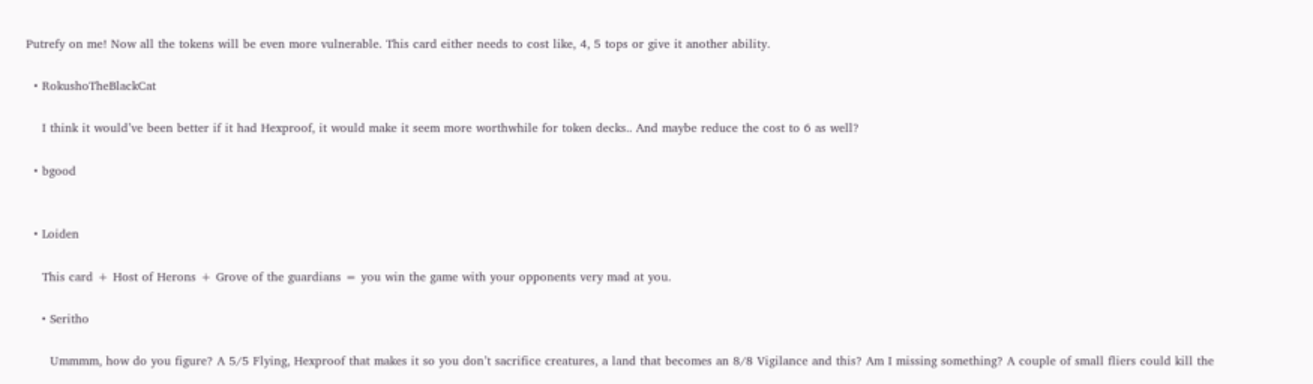Putrefy on me! Now all the tokens will be even more vulnerable. This card either needs to cost like, 4, 5 tops or give it another ability.

  • RokushoTheBlackCat

    I think it would’ve been better if it had Hexproof, it would make it seem more worthwhile for token decks.. And maybe reduce the cost to 6 as well?

  • bgood


  • Loiden

    This card + Host of Herons + Grove of the guardians = you win the game with your opponents very mad at you.

    • Seritho

      Ummmm, how do you figure? A 5/5 Flying, Hexproof that makes it so you don’t sacrifice creatures, a land that becomes an 8/8 Vigilance and this? Am I missing something? A couple of small fliers could kill the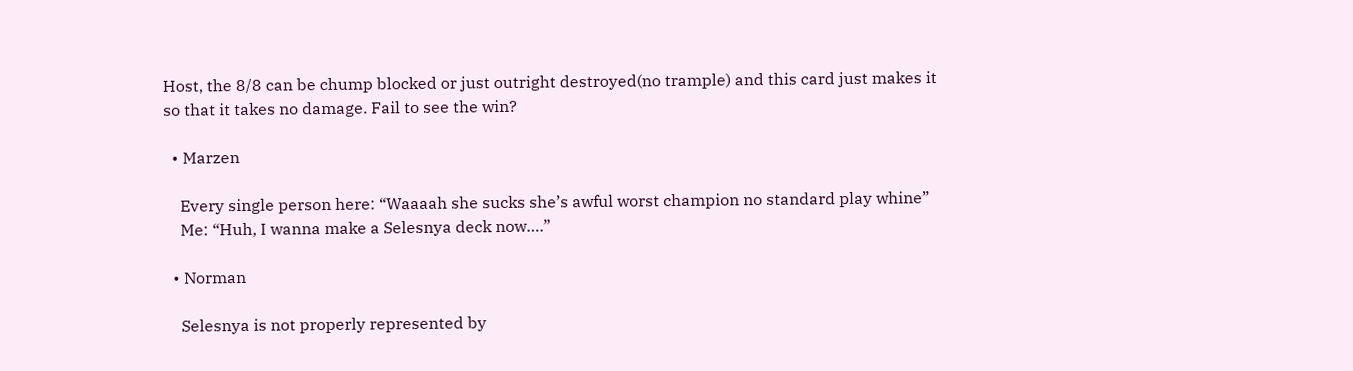Host, the 8/8 can be chump blocked or just outright destroyed(no trample) and this card just makes it so that it takes no damage. Fail to see the win?

  • Marzen

    Every single person here: “Waaaah she sucks she’s awful worst champion no standard play whine”
    Me: “Huh, I wanna make a Selesnya deck now….”

  • Norman

    Selesnya is not properly represented by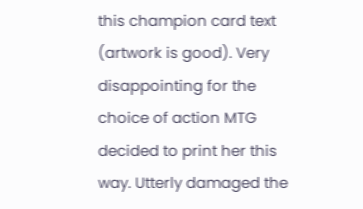this champion card text (artwork is good). Very disappointing for the choice of action MTG decided to print her this way. Utterly damaged the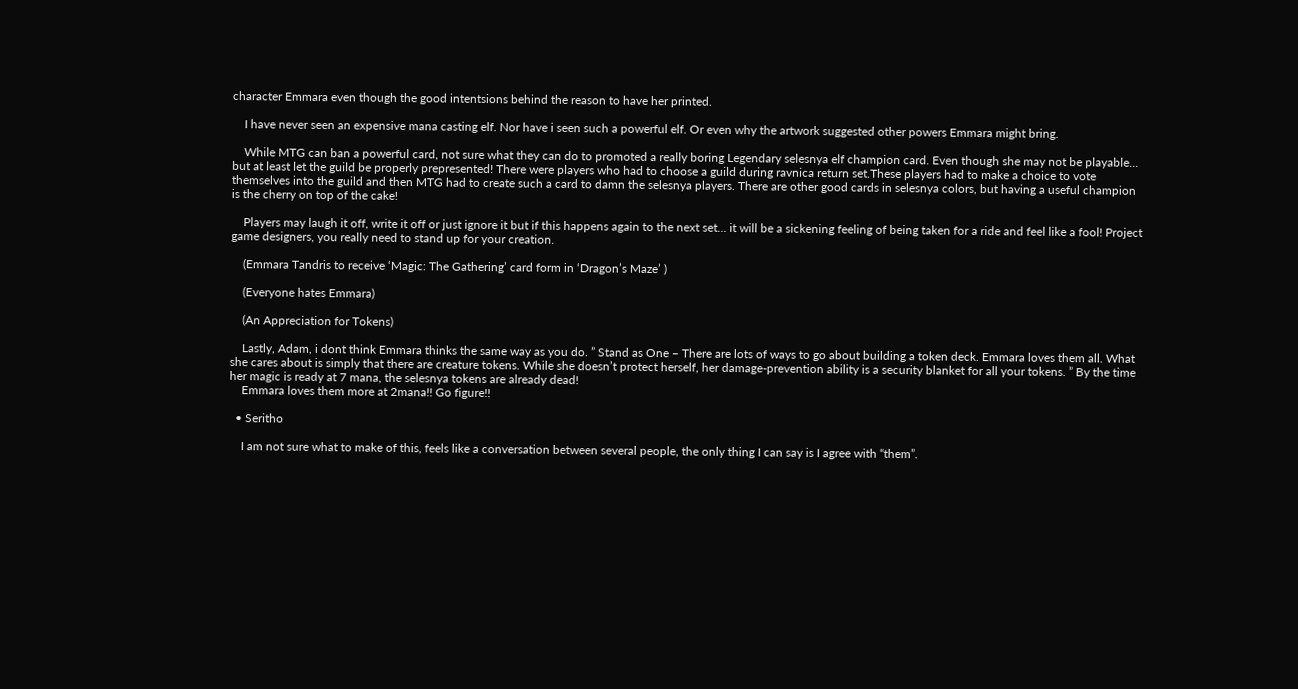character Emmara even though the good intentsions behind the reason to have her printed.

    I have never seen an expensive mana casting elf. Nor have i seen such a powerful elf. Or even why the artwork suggested other powers Emmara might bring.

    While MTG can ban a powerful card, not sure what they can do to promoted a really boring Legendary selesnya elf champion card. Even though she may not be playable… but at least let the guild be properly prepresented! There were players who had to choose a guild during ravnica return set.These players had to make a choice to vote themselves into the guild and then MTG had to create such a card to damn the selesnya players. There are other good cards in selesnya colors, but having a useful champion is the cherry on top of the cake!

    Players may laugh it off, write it off or just ignore it but if this happens again to the next set… it will be a sickening feeling of being taken for a ride and feel like a fool! Project game designers, you really need to stand up for your creation.

    (Emmara Tandris to receive ‘Magic: The Gathering’ card form in ‘Dragon’s Maze’ )

    (Everyone hates Emmara)

    (An Appreciation for Tokens)

    Lastly, Adam, i dont think Emmara thinks the same way as you do. ” Stand as One – There are lots of ways to go about building a token deck. Emmara loves them all. What she cares about is simply that there are creature tokens. While she doesn’t protect herself, her damage-prevention ability is a security blanket for all your tokens. ” By the time her magic is ready at 7 mana, the selesnya tokens are already dead!
    Emmara loves them more at 2mana!! Go figure!!

  • Seritho

    I am not sure what to make of this, feels like a conversation between several people, the only thing I can say is I agree with “them”.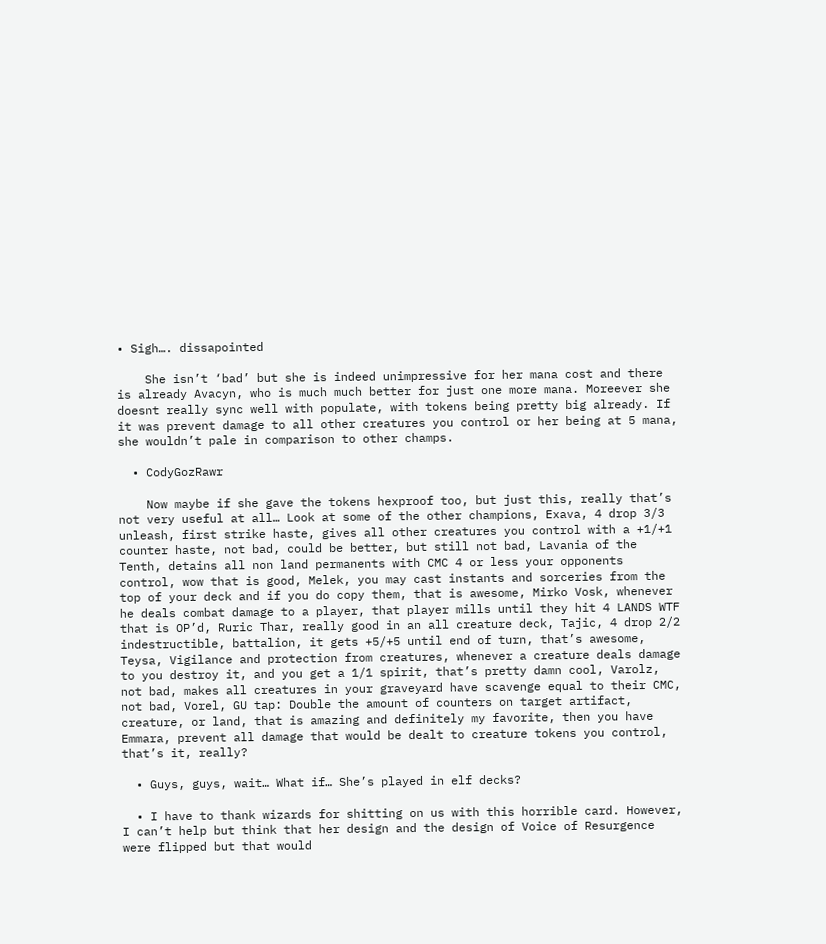• Sigh…. dissapointed

    She isn’t ‘bad’ but she is indeed unimpressive for her mana cost and there is already Avacyn, who is much much better for just one more mana. Moreever she doesnt really sync well with populate, with tokens being pretty big already. If it was prevent damage to all other creatures you control or her being at 5 mana, she wouldn’t pale in comparison to other champs.

  • CodyGozRawr

    Now maybe if she gave the tokens hexproof too, but just this, really that’s not very useful at all… Look at some of the other champions, Exava, 4 drop 3/3 unleash, first strike haste, gives all other creatures you control with a +1/+1 counter haste, not bad, could be better, but still not bad, Lavania of the Tenth, detains all non land permanents with CMC 4 or less your opponents control, wow that is good, Melek, you may cast instants and sorceries from the top of your deck and if you do copy them, that is awesome, Mirko Vosk, whenever he deals combat damage to a player, that player mills until they hit 4 LANDS WTF that is OP’d, Ruric Thar, really good in an all creature deck, Tajic, 4 drop 2/2 indestructible, battalion, it gets +5/+5 until end of turn, that’s awesome, Teysa, Vigilance and protection from creatures, whenever a creature deals damage to you destroy it, and you get a 1/1 spirit, that’s pretty damn cool, Varolz, not bad, makes all creatures in your graveyard have scavenge equal to their CMC, not bad, Vorel, GU tap: Double the amount of counters on target artifact, creature, or land, that is amazing and definitely my favorite, then you have Emmara, prevent all damage that would be dealt to creature tokens you control, that’s it, really?

  • Guys, guys, wait… What if… She’s played in elf decks?

  • I have to thank wizards for shitting on us with this horrible card. However, I can’t help but think that her design and the design of Voice of Resurgence were flipped but that would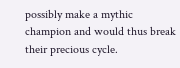possibly make a mythic champion and would thus break their precious cycle.